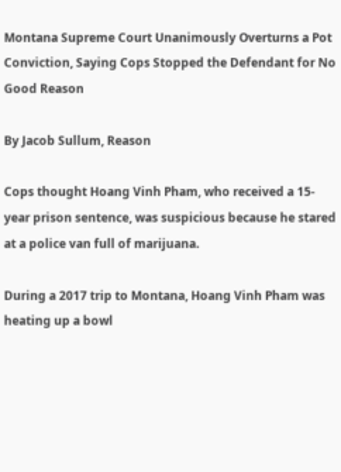Montana Supreme Court Unanimously Overturns a Pot Conviction, Saying Cops Stopped the Defendant for No Good Reason

By Jacob Sullum, Reason

Cops thought Hoang Vinh Pham, who received a 15-year prison sentence, was suspicious because he stared at a police van full of marijuana.

During a 2017 trip to Montana, Hoang Vinh Pham was heating up a bowl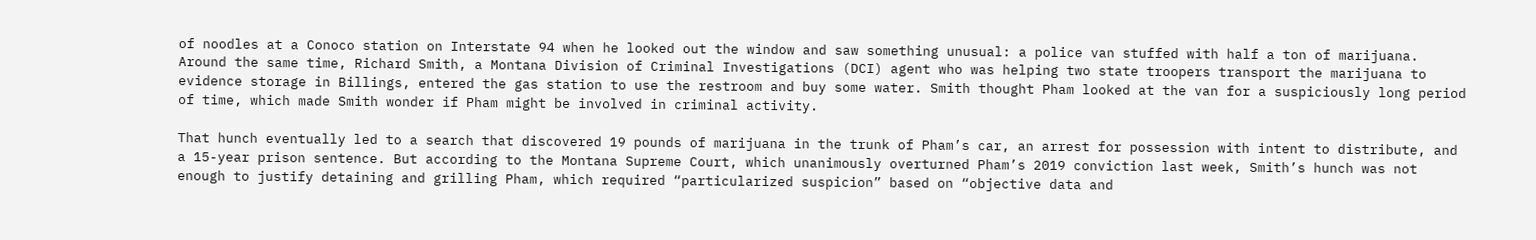of noodles at a Conoco station on Interstate 94 when he looked out the window and saw something unusual: a police van stuffed with half a ton of marijuana. Around the same time, Richard Smith, a Montana Division of Criminal Investigations (DCI) agent who was helping two state troopers transport the marijuana to evidence storage in Billings, entered the gas station to use the restroom and buy some water. Smith thought Pham looked at the van for a suspiciously long period of time, which made Smith wonder if Pham might be involved in criminal activity.

That hunch eventually led to a search that discovered 19 pounds of marijuana in the trunk of Pham’s car, an arrest for possession with intent to distribute, and a 15-year prison sentence. But according to the Montana Supreme Court, which unanimously overturned Pham’s 2019 conviction last week, Smith’s hunch was not enough to justify detaining and grilling Pham, which required “particularized suspicion” based on “objective data and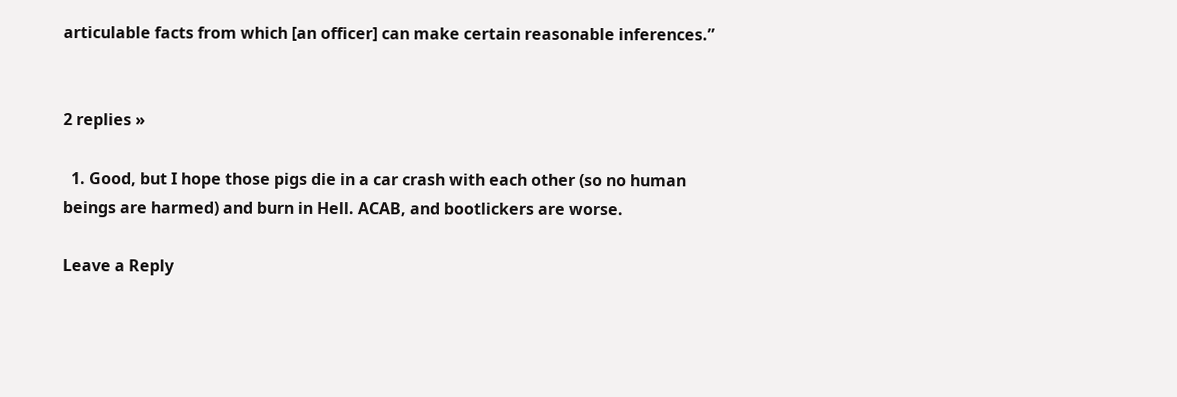articulable facts from which [an officer] can make certain reasonable inferences.”


2 replies »

  1. Good, but I hope those pigs die in a car crash with each other (so no human beings are harmed) and burn in Hell. ACAB, and bootlickers are worse.

Leave a Reply